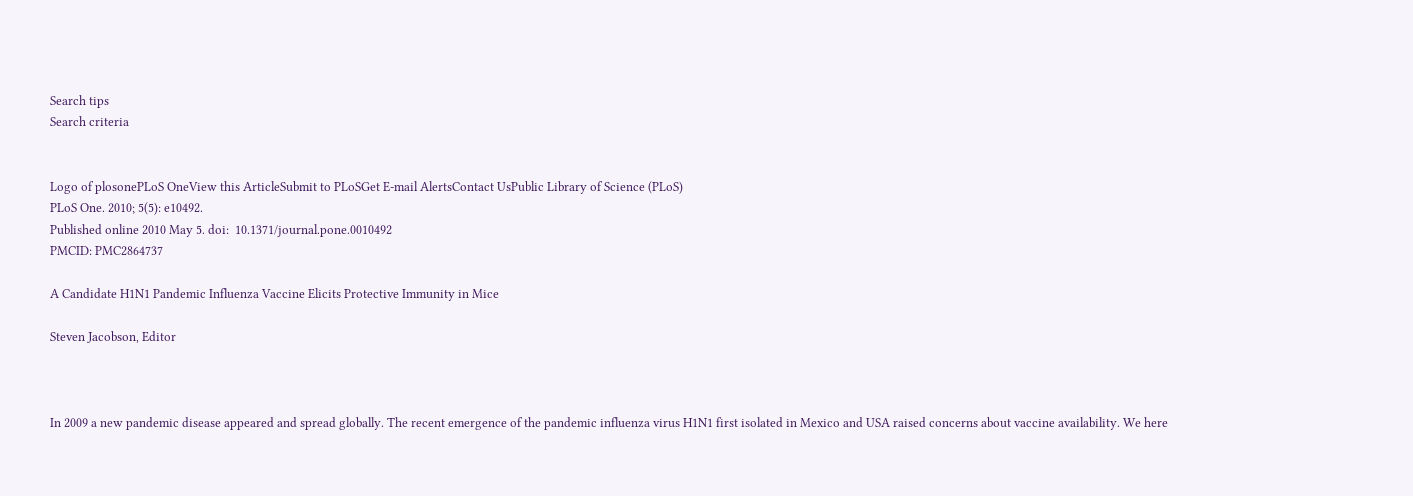Search tips
Search criteria


Logo of plosonePLoS OneView this ArticleSubmit to PLoSGet E-mail AlertsContact UsPublic Library of Science (PLoS)
PLoS One. 2010; 5(5): e10492.
Published online 2010 May 5. doi:  10.1371/journal.pone.0010492
PMCID: PMC2864737

A Candidate H1N1 Pandemic Influenza Vaccine Elicits Protective Immunity in Mice

Steven Jacobson, Editor



In 2009 a new pandemic disease appeared and spread globally. The recent emergence of the pandemic influenza virus H1N1 first isolated in Mexico and USA raised concerns about vaccine availability. We here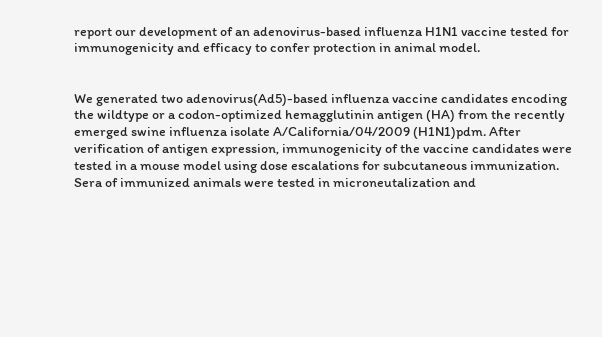report our development of an adenovirus-based influenza H1N1 vaccine tested for immunogenicity and efficacy to confer protection in animal model.


We generated two adenovirus(Ad5)-based influenza vaccine candidates encoding the wildtype or a codon-optimized hemagglutinin antigen (HA) from the recently emerged swine influenza isolate A/California/04/2009 (H1N1)pdm. After verification of antigen expression, immunogenicity of the vaccine candidates were tested in a mouse model using dose escalations for subcutaneous immunization. Sera of immunized animals were tested in microneutalization and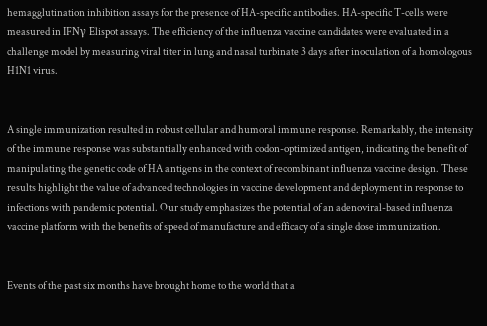hemagglutination inhibition assays for the presence of HA-specific antibodies. HA-specific T-cells were measured in IFNγ Elispot assays. The efficiency of the influenza vaccine candidates were evaluated in a challenge model by measuring viral titer in lung and nasal turbinate 3 days after inoculation of a homologous H1N1 virus.


A single immunization resulted in robust cellular and humoral immune response. Remarkably, the intensity of the immune response was substantially enhanced with codon-optimized antigen, indicating the benefit of manipulating the genetic code of HA antigens in the context of recombinant influenza vaccine design. These results highlight the value of advanced technologies in vaccine development and deployment in response to infections with pandemic potential. Our study emphasizes the potential of an adenoviral-based influenza vaccine platform with the benefits of speed of manufacture and efficacy of a single dose immunization.


Events of the past six months have brought home to the world that a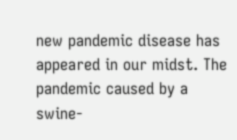new pandemic disease has appeared in our midst. The pandemic caused by a swine-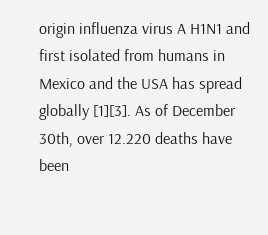origin influenza virus A H1N1 and first isolated from humans in Mexico and the USA has spread globally [1][3]. As of December 30th, over 12.220 deaths have been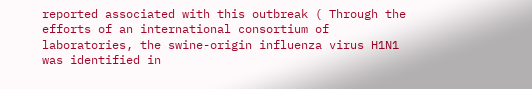reported associated with this outbreak ( Through the efforts of an international consortium of laboratories, the swine-origin influenza virus H1N1 was identified in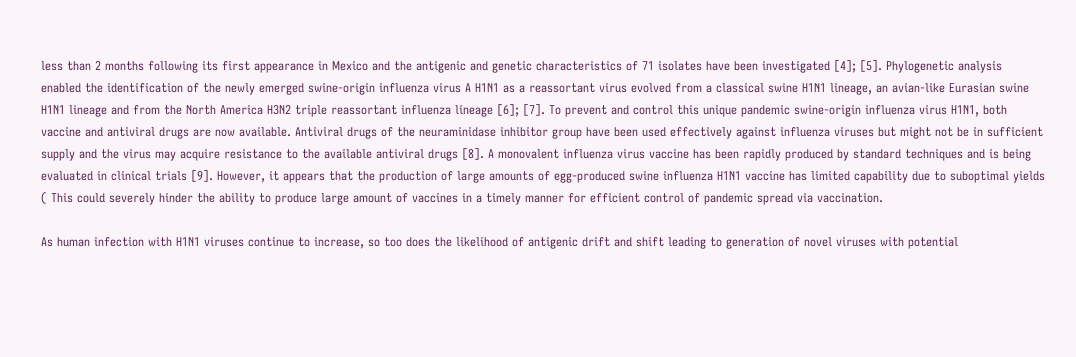less than 2 months following its first appearance in Mexico and the antigenic and genetic characteristics of 71 isolates have been investigated [4]; [5]. Phylogenetic analysis enabled the identification of the newly emerged swine-origin influenza virus A H1N1 as a reassortant virus evolved from a classical swine H1N1 lineage, an avian-like Eurasian swine H1N1 lineage and from the North America H3N2 triple reassortant influenza lineage [6]; [7]. To prevent and control this unique pandemic swine-origin influenza virus H1N1, both vaccine and antiviral drugs are now available. Antiviral drugs of the neuraminidase inhibitor group have been used effectively against influenza viruses but might not be in sufficient supply and the virus may acquire resistance to the available antiviral drugs [8]. A monovalent influenza virus vaccine has been rapidly produced by standard techniques and is being evaluated in clinical trials [9]. However, it appears that the production of large amounts of egg-produced swine influenza H1N1 vaccine has limited capability due to suboptimal yields ( This could severely hinder the ability to produce large amount of vaccines in a timely manner for efficient control of pandemic spread via vaccination.

As human infection with H1N1 viruses continue to increase, so too does the likelihood of antigenic drift and shift leading to generation of novel viruses with potential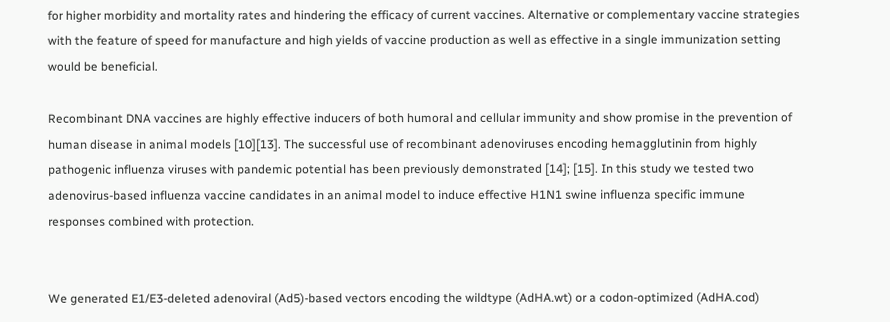for higher morbidity and mortality rates and hindering the efficacy of current vaccines. Alternative or complementary vaccine strategies with the feature of speed for manufacture and high yields of vaccine production as well as effective in a single immunization setting would be beneficial.

Recombinant DNA vaccines are highly effective inducers of both humoral and cellular immunity and show promise in the prevention of human disease in animal models [10][13]. The successful use of recombinant adenoviruses encoding hemagglutinin from highly pathogenic influenza viruses with pandemic potential has been previously demonstrated [14]; [15]. In this study we tested two adenovirus-based influenza vaccine candidates in an animal model to induce effective H1N1 swine influenza specific immune responses combined with protection.


We generated E1/E3-deleted adenoviral (Ad5)-based vectors encoding the wildtype (AdHA.wt) or a codon-optimized (AdHA.cod)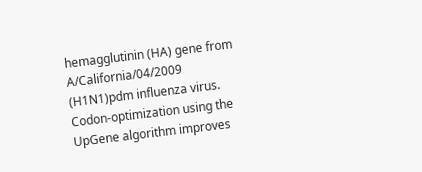hemagglutinin (HA) gene from A/California/04/2009 (H1N1)pdm influenza virus. Codon-optimization using the UpGene algorithm improves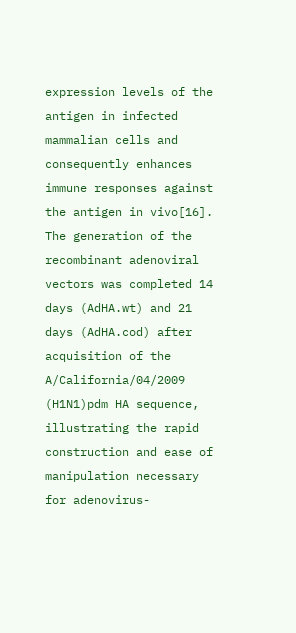expression levels of the antigen in infected mammalian cells and consequently enhances immune responses against the antigen in vivo[16]. The generation of the recombinant adenoviral vectors was completed 14 days (AdHA.wt) and 21 days (AdHA.cod) after acquisition of the A/California/04/2009 (H1N1)pdm HA sequence, illustrating the rapid construction and ease of manipulation necessary for adenovirus-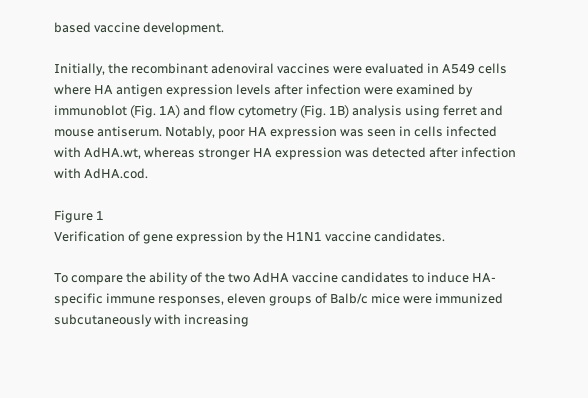based vaccine development.

Initially, the recombinant adenoviral vaccines were evaluated in A549 cells where HA antigen expression levels after infection were examined by immunoblot (Fig. 1A) and flow cytometry (Fig. 1B) analysis using ferret and mouse antiserum. Notably, poor HA expression was seen in cells infected with AdHA.wt, whereas stronger HA expression was detected after infection with AdHA.cod.

Figure 1
Verification of gene expression by the H1N1 vaccine candidates.

To compare the ability of the two AdHA vaccine candidates to induce HA-specific immune responses, eleven groups of Balb/c mice were immunized subcutaneously with increasing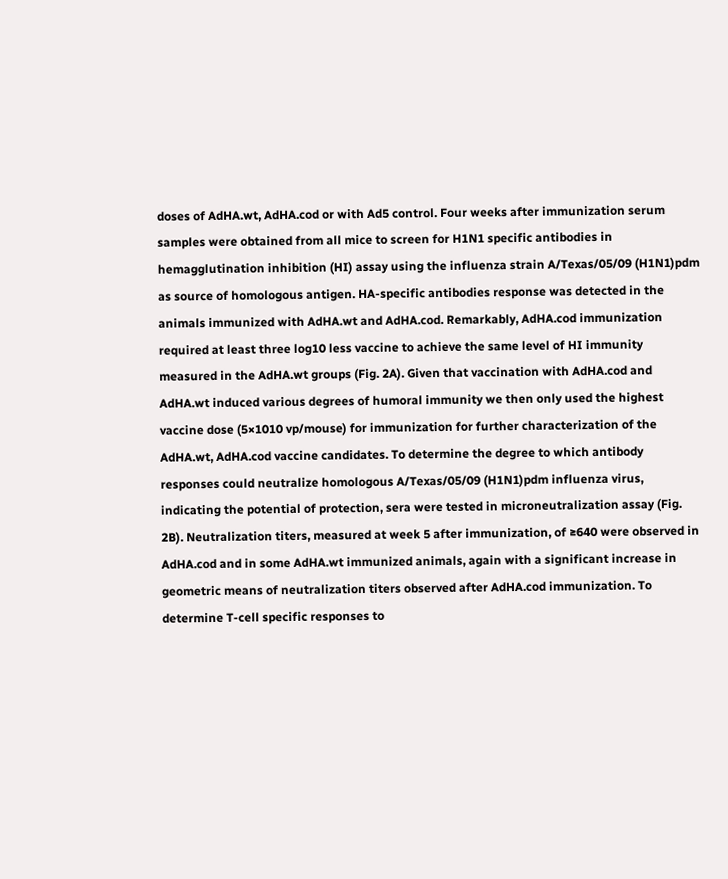doses of AdHA.wt, AdHA.cod or with Ad5 control. Four weeks after immunization serum samples were obtained from all mice to screen for H1N1 specific antibodies in hemagglutination inhibition (HI) assay using the influenza strain A/Texas/05/09 (H1N1)pdm as source of homologous antigen. HA-specific antibodies response was detected in the animals immunized with AdHA.wt and AdHA.cod. Remarkably, AdHA.cod immunization required at least three log10 less vaccine to achieve the same level of HI immunity measured in the AdHA.wt groups (Fig. 2A). Given that vaccination with AdHA.cod and AdHA.wt induced various degrees of humoral immunity we then only used the highest vaccine dose (5×1010 vp/mouse) for immunization for further characterization of the AdHA.wt, AdHA.cod vaccine candidates. To determine the degree to which antibody responses could neutralize homologous A/Texas/05/09 (H1N1)pdm influenza virus, indicating the potential of protection, sera were tested in microneutralization assay (Fig. 2B). Neutralization titers, measured at week 5 after immunization, of ≥640 were observed in AdHA.cod and in some AdHA.wt immunized animals, again with a significant increase in geometric means of neutralization titers observed after AdHA.cod immunization. To determine T-cell specific responses to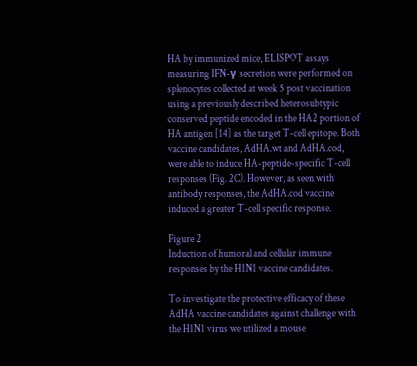HA by immunized mice, ELISPOT assays measuring IFN-γ secretion were performed on splenocytes collected at week 5 post vaccination using a previously described heterosubtypic conserved peptide encoded in the HA2 portion of HA antigen [14] as the target T-cell epitope. Both vaccine candidates, AdHA.wt and AdHA.cod, were able to induce HA-peptide-specific T-cell responses (Fig. 2C). However, as seen with antibody responses, the AdHA.cod vaccine induced a greater T-cell specific response.

Figure 2
Induction of humoral and cellular immune responses by the H1N1 vaccine candidates.

To investigate the protective efficacy of these AdHA vaccine candidates against challenge with the H1N1 virus we utilized a mouse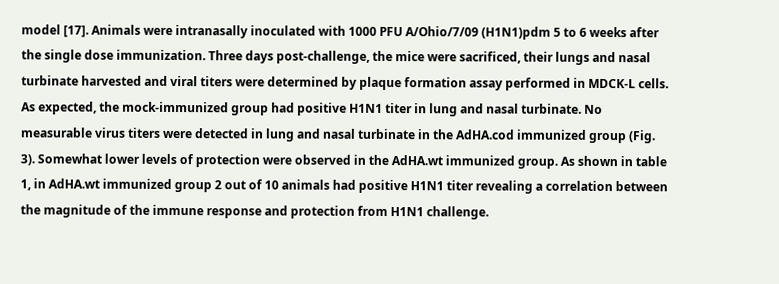model [17]. Animals were intranasally inoculated with 1000 PFU A/Ohio/7/09 (H1N1)pdm 5 to 6 weeks after the single dose immunization. Three days post-challenge, the mice were sacrificed, their lungs and nasal turbinate harvested and viral titers were determined by plaque formation assay performed in MDCK-L cells. As expected, the mock-immunized group had positive H1N1 titer in lung and nasal turbinate. No measurable virus titers were detected in lung and nasal turbinate in the AdHA.cod immunized group (Fig. 3). Somewhat lower levels of protection were observed in the AdHA.wt immunized group. As shown in table 1, in AdHA.wt immunized group 2 out of 10 animals had positive H1N1 titer revealing a correlation between the magnitude of the immune response and protection from H1N1 challenge.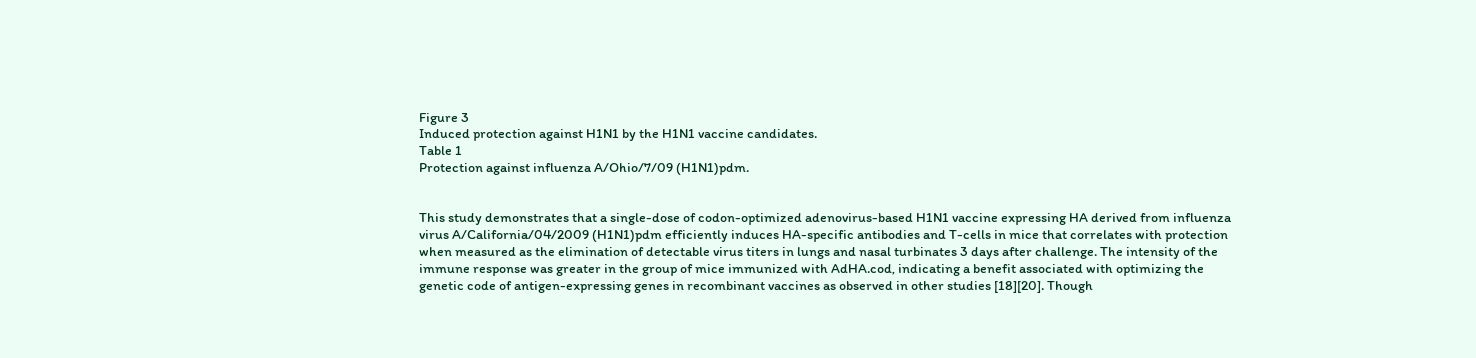Figure 3
Induced protection against H1N1 by the H1N1 vaccine candidates.
Table 1
Protection against influenza A/Ohio/7/09 (H1N1)pdm.


This study demonstrates that a single-dose of codon-optimized adenovirus-based H1N1 vaccine expressing HA derived from influenza virus A/California/04/2009 (H1N1)pdm efficiently induces HA-specific antibodies and T-cells in mice that correlates with protection when measured as the elimination of detectable virus titers in lungs and nasal turbinates 3 days after challenge. The intensity of the immune response was greater in the group of mice immunized with AdHA.cod, indicating a benefit associated with optimizing the genetic code of antigen-expressing genes in recombinant vaccines as observed in other studies [18][20]. Though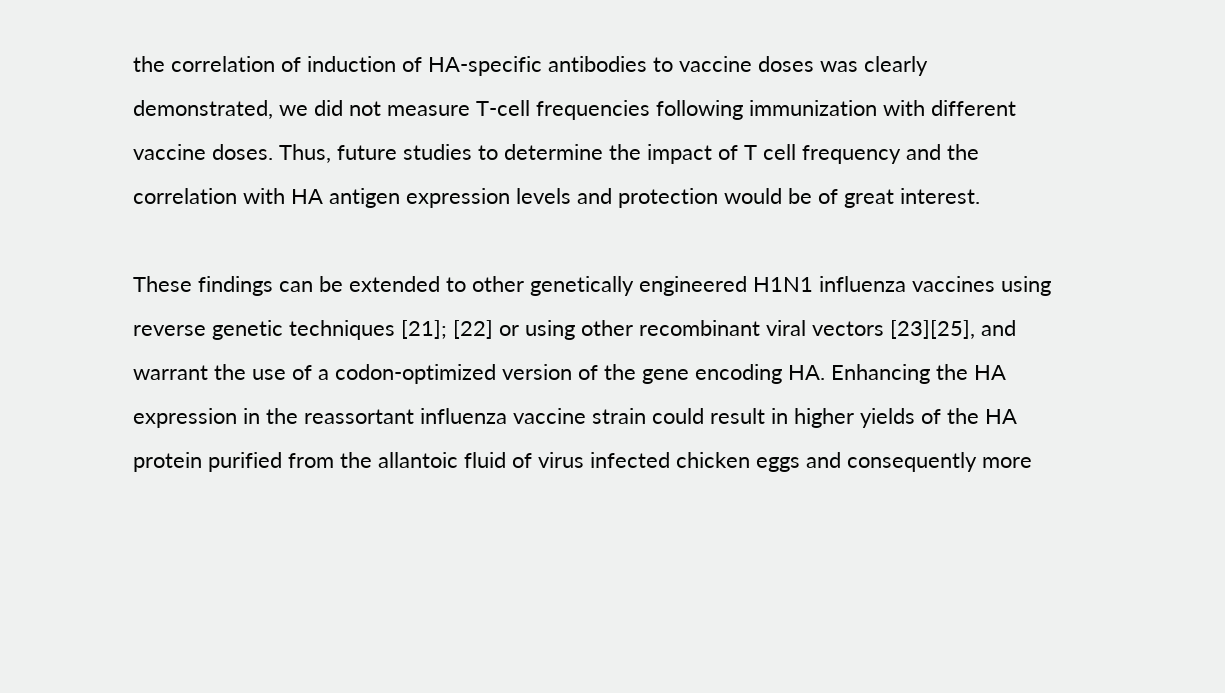the correlation of induction of HA-specific antibodies to vaccine doses was clearly demonstrated, we did not measure T-cell frequencies following immunization with different vaccine doses. Thus, future studies to determine the impact of T cell frequency and the correlation with HA antigen expression levels and protection would be of great interest.

These findings can be extended to other genetically engineered H1N1 influenza vaccines using reverse genetic techniques [21]; [22] or using other recombinant viral vectors [23][25], and warrant the use of a codon-optimized version of the gene encoding HA. Enhancing the HA expression in the reassortant influenza vaccine strain could result in higher yields of the HA protein purified from the allantoic fluid of virus infected chicken eggs and consequently more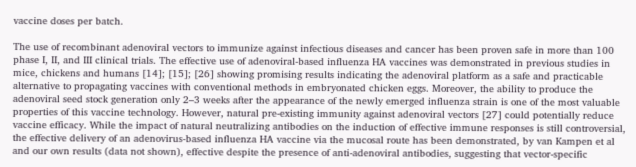vaccine doses per batch.

The use of recombinant adenoviral vectors to immunize against infectious diseases and cancer has been proven safe in more than 100 phase I, II, and III clinical trials. The effective use of adenoviral-based influenza HA vaccines was demonstrated in previous studies in mice, chickens and humans [14]; [15]; [26] showing promising results indicating the adenoviral platform as a safe and practicable alternative to propagating vaccines with conventional methods in embryonated chicken eggs. Moreover, the ability to produce the adenoviral seed stock generation only 2–3 weeks after the appearance of the newly emerged influenza strain is one of the most valuable properties of this vaccine technology. However, natural pre-existing immunity against adenoviral vectors [27] could potentially reduce vaccine efficacy. While the impact of natural neutralizing antibodies on the induction of effective immune responses is still controversial, the effective delivery of an adenovirus-based influenza HA vaccine via the mucosal route has been demonstrated, by van Kampen et al and our own results (data not shown), effective despite the presence of anti-adenoviral antibodies, suggesting that vector-specific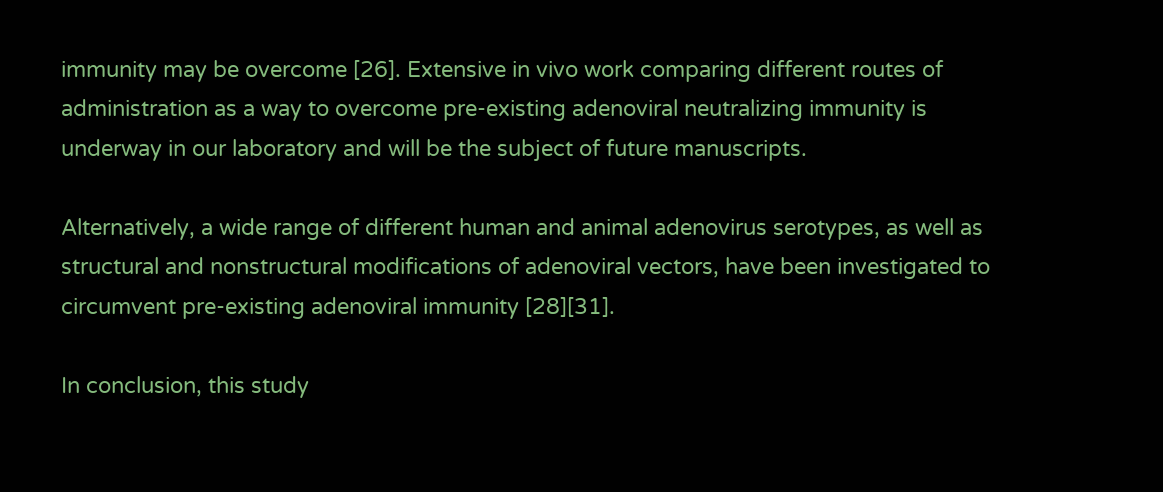immunity may be overcome [26]. Extensive in vivo work comparing different routes of administration as a way to overcome pre-existing adenoviral neutralizing immunity is underway in our laboratory and will be the subject of future manuscripts.

Alternatively, a wide range of different human and animal adenovirus serotypes, as well as structural and nonstructural modifications of adenoviral vectors, have been investigated to circumvent pre-existing adenoviral immunity [28][31].

In conclusion, this study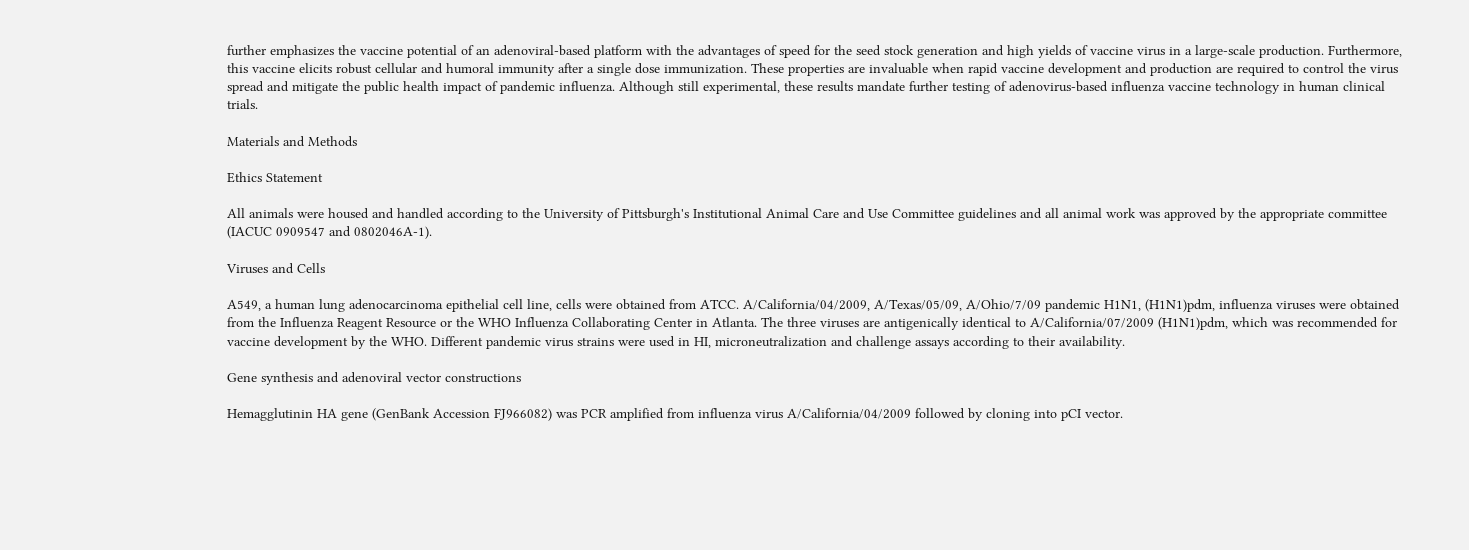further emphasizes the vaccine potential of an adenoviral-based platform with the advantages of speed for the seed stock generation and high yields of vaccine virus in a large-scale production. Furthermore, this vaccine elicits robust cellular and humoral immunity after a single dose immunization. These properties are invaluable when rapid vaccine development and production are required to control the virus spread and mitigate the public health impact of pandemic influenza. Although still experimental, these results mandate further testing of adenovirus-based influenza vaccine technology in human clinical trials.

Materials and Methods

Ethics Statement

All animals were housed and handled according to the University of Pittsburgh's Institutional Animal Care and Use Committee guidelines and all animal work was approved by the appropriate committee (IACUC 0909547 and 0802046A-1).

Viruses and Cells

A549, a human lung adenocarcinoma epithelial cell line, cells were obtained from ATCC. A/California/04/2009, A/Texas/05/09, A/Ohio/7/09 pandemic H1N1, (H1N1)pdm, influenza viruses were obtained from the Influenza Reagent Resource or the WHO Influenza Collaborating Center in Atlanta. The three viruses are antigenically identical to A/California/07/2009 (H1N1)pdm, which was recommended for vaccine development by the WHO. Different pandemic virus strains were used in HI, microneutralization and challenge assays according to their availability.

Gene synthesis and adenoviral vector constructions

Hemagglutinin HA gene (GenBank Accession FJ966082) was PCR amplified from influenza virus A/California/04/2009 followed by cloning into pCI vector.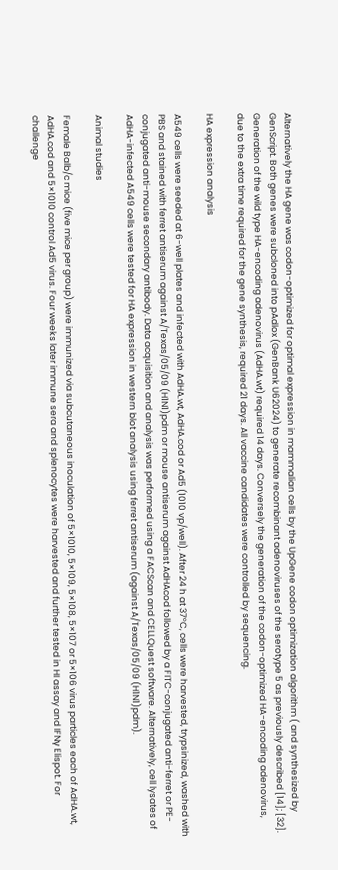Alternatively the HA gene was codon-optimized for optimal expression in mammalian cells by the UpGene codon optimization algorithm ( and synthesized by GenScript. Both genes were subcloned into pAdlox (GenBank U62024) to generate recombinant adenoviruses of the serotype 5 as previously described [14]; [32]. Generation of the wild type HA-encoding adenovirus (AdHA.wt) required 14 days. Conversely the generation of the codon-optimized HA-encoding adenovirus, due to the extra time required for the gene synthesis, required 21 days. All vaccine candidates were controlled by sequencing.

HA expression analysis

A549 cells were seeded at 6-well plates and infected with AdHA.wt, AdHA.cod or Ad5 (1010 vp/well). After 24 h at 37°C, cells were harvested, trypsinized, washed with PBS and stained with ferret antiserum against A/Texas/05/09 (H1N1)pdm or mouse antiserum against AdHAcod followed by a FITC-conjugated anti-ferret or PE-conjugated anti-mouse secondary antibody. Data acquisition and analysis was performed using a FACScan and CELLQuest software. Alternatively, cell lysates of AdHA-infected A549 cells were tested for HA expression in western blot analysis using ferret antiserum (against A/Texas/05/09 (H1N1)pdm).

Animal studies

Female Balb/c mice (five mice per group) were immunized via subcutaneous inoculation of 5×1010, 5×109, 5×108, 5×107 or 5×106 virus particles each of AdHA.wt, AdHA.cod and 5×1010 control Ad5 virus. Four weeks later immune sera and splenocytes were harvested and further tested in HI assay and IFNγ Elispot. For challenge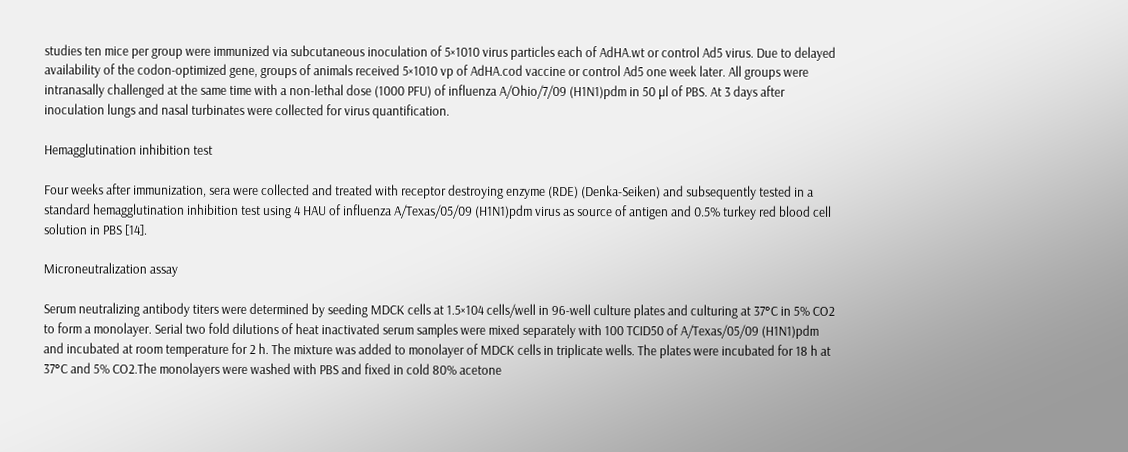studies ten mice per group were immunized via subcutaneous inoculation of 5×1010 virus particles each of AdHA.wt or control Ad5 virus. Due to delayed availability of the codon-optimized gene, groups of animals received 5×1010 vp of AdHA.cod vaccine or control Ad5 one week later. All groups were intranasally challenged at the same time with a non-lethal dose (1000 PFU) of influenza A/Ohio/7/09 (H1N1)pdm in 50 µl of PBS. At 3 days after inoculation lungs and nasal turbinates were collected for virus quantification.

Hemagglutination inhibition test

Four weeks after immunization, sera were collected and treated with receptor destroying enzyme (RDE) (Denka-Seiken) and subsequently tested in a standard hemagglutination inhibition test using 4 HAU of influenza A/Texas/05/09 (H1N1)pdm virus as source of antigen and 0.5% turkey red blood cell solution in PBS [14].

Microneutralization assay

Serum neutralizing antibody titers were determined by seeding MDCK cells at 1.5×104 cells/well in 96-well culture plates and culturing at 37°C in 5% CO2 to form a monolayer. Serial two fold dilutions of heat inactivated serum samples were mixed separately with 100 TCID50 of A/Texas/05/09 (H1N1)pdm and incubated at room temperature for 2 h. The mixture was added to monolayer of MDCK cells in triplicate wells. The plates were incubated for 18 h at 37°C and 5% CO2.The monolayers were washed with PBS and fixed in cold 80% acetone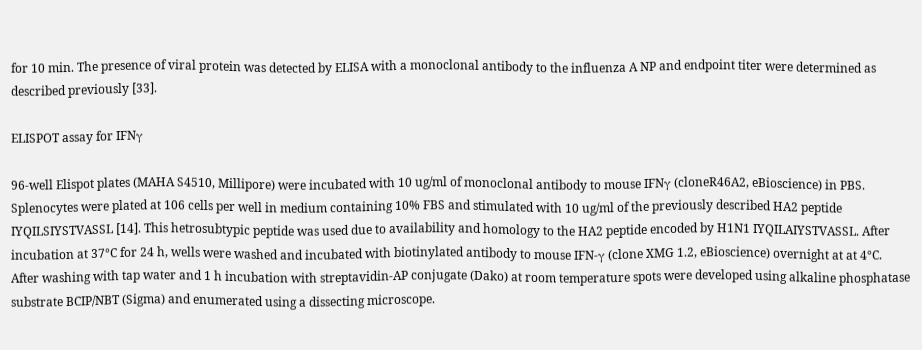for 10 min. The presence of viral protein was detected by ELISA with a monoclonal antibody to the influenza A NP and endpoint titer were determined as described previously [33].

ELISPOT assay for IFNγ

96-well Elispot plates (MAHA S4510, Millipore) were incubated with 10 ug/ml of monoclonal antibody to mouse IFNγ (cloneR46A2, eBioscience) in PBS. Splenocytes were plated at 106 cells per well in medium containing 10% FBS and stimulated with 10 ug/ml of the previously described HA2 peptide IYQILSIYSTVASSL [14]. This hetrosubtypic peptide was used due to availability and homology to the HA2 peptide encoded by H1N1 IYQILAIYSTVASSL. After incubation at 37°C for 24 h, wells were washed and incubated with biotinylated antibody to mouse IFN-γ (clone XMG 1.2, eBioscience) overnight at at 4°C. After washing with tap water and 1 h incubation with streptavidin-AP conjugate (Dako) at room temperature spots were developed using alkaline phosphatase substrate BCIP/NBT (Sigma) and enumerated using a dissecting microscope.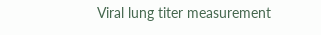Viral lung titer measurement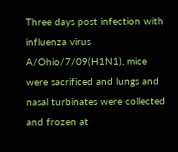Three days post infection with influenza virus A/Ohio/7/09(H1N1), mice were sacrificed and lungs and nasal turbinates were collected and frozen at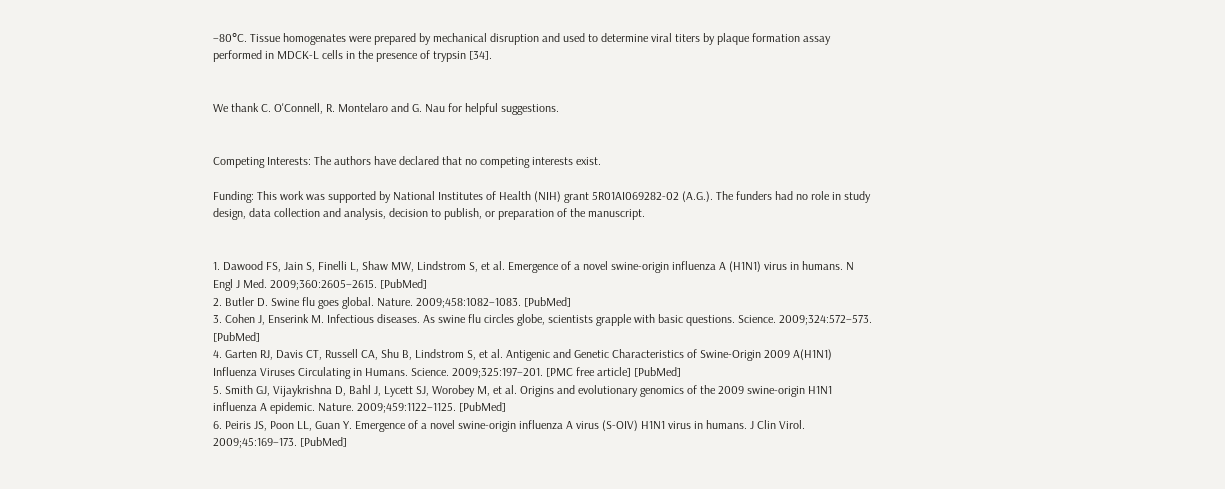−80°C. Tissue homogenates were prepared by mechanical disruption and used to determine viral titers by plaque formation assay performed in MDCK-L cells in the presence of trypsin [34].


We thank C. O'Connell, R. Montelaro and G. Nau for helpful suggestions.


Competing Interests: The authors have declared that no competing interests exist.

Funding: This work was supported by National Institutes of Health (NIH) grant 5R01AI069282-02 (A.G.). The funders had no role in study design, data collection and analysis, decision to publish, or preparation of the manuscript.


1. Dawood FS, Jain S, Finelli L, Shaw MW, Lindstrom S, et al. Emergence of a novel swine-origin influenza A (H1N1) virus in humans. N Engl J Med. 2009;360:2605–2615. [PubMed]
2. Butler D. Swine flu goes global. Nature. 2009;458:1082–1083. [PubMed]
3. Cohen J, Enserink M. Infectious diseases. As swine flu circles globe, scientists grapple with basic questions. Science. 2009;324:572–573. [PubMed]
4. Garten RJ, Davis CT, Russell CA, Shu B, Lindstrom S, et al. Antigenic and Genetic Characteristics of Swine-Origin 2009 A(H1N1) Influenza Viruses Circulating in Humans. Science. 2009;325:197–201. [PMC free article] [PubMed]
5. Smith GJ, Vijaykrishna D, Bahl J, Lycett SJ, Worobey M, et al. Origins and evolutionary genomics of the 2009 swine-origin H1N1 influenza A epidemic. Nature. 2009;459:1122–1125. [PubMed]
6. Peiris JS, Poon LL, Guan Y. Emergence of a novel swine-origin influenza A virus (S-OIV) H1N1 virus in humans. J Clin Virol. 2009;45:169–173. [PubMed]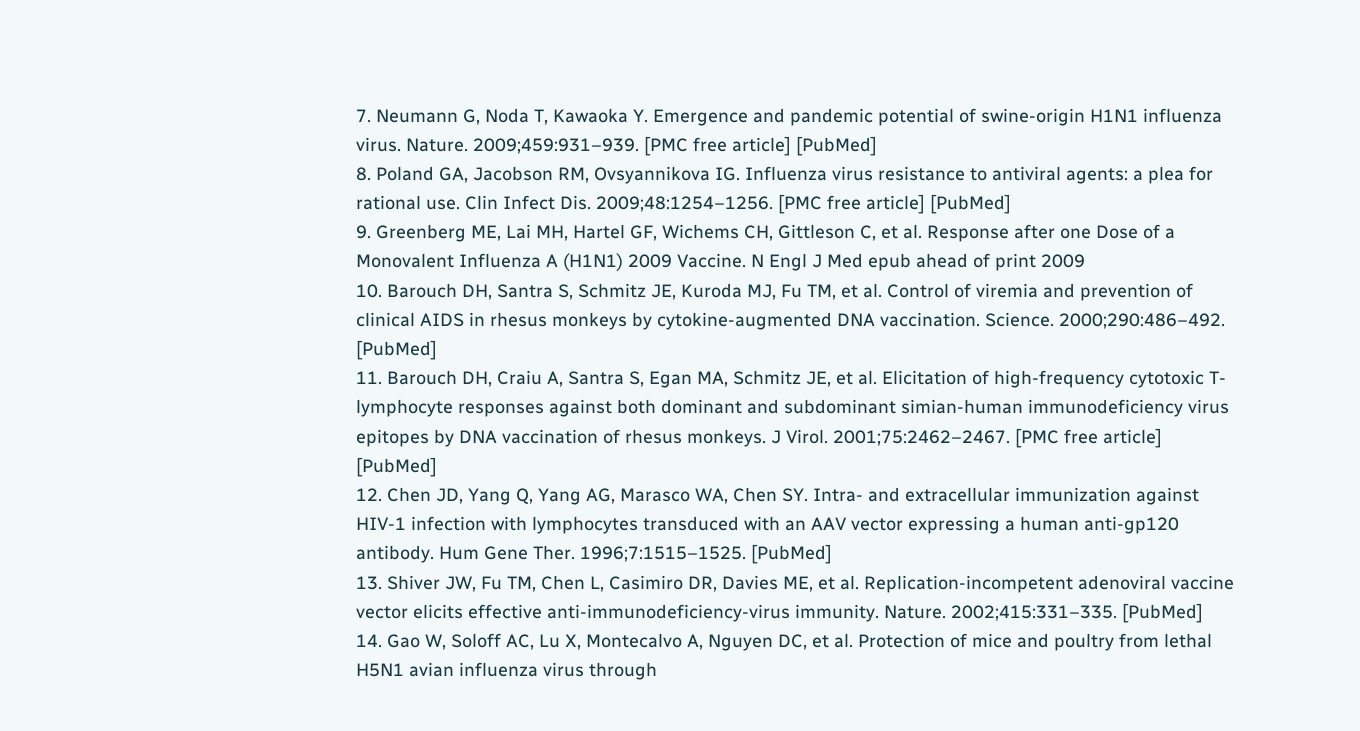7. Neumann G, Noda T, Kawaoka Y. Emergence and pandemic potential of swine-origin H1N1 influenza virus. Nature. 2009;459:931–939. [PMC free article] [PubMed]
8. Poland GA, Jacobson RM, Ovsyannikova IG. Influenza virus resistance to antiviral agents: a plea for rational use. Clin Infect Dis. 2009;48:1254–1256. [PMC free article] [PubMed]
9. Greenberg ME, Lai MH, Hartel GF, Wichems CH, Gittleson C, et al. Response after one Dose of a Monovalent Influenza A (H1N1) 2009 Vaccine. N Engl J Med epub ahead of print 2009
10. Barouch DH, Santra S, Schmitz JE, Kuroda MJ, Fu TM, et al. Control of viremia and prevention of clinical AIDS in rhesus monkeys by cytokine-augmented DNA vaccination. Science. 2000;290:486–492. [PubMed]
11. Barouch DH, Craiu A, Santra S, Egan MA, Schmitz JE, et al. Elicitation of high-frequency cytotoxic T-lymphocyte responses against both dominant and subdominant simian-human immunodeficiency virus epitopes by DNA vaccination of rhesus monkeys. J Virol. 2001;75:2462–2467. [PMC free article] [PubMed]
12. Chen JD, Yang Q, Yang AG, Marasco WA, Chen SY. Intra- and extracellular immunization against HIV-1 infection with lymphocytes transduced with an AAV vector expressing a human anti-gp120 antibody. Hum Gene Ther. 1996;7:1515–1525. [PubMed]
13. Shiver JW, Fu TM, Chen L, Casimiro DR, Davies ME, et al. Replication-incompetent adenoviral vaccine vector elicits effective anti-immunodeficiency-virus immunity. Nature. 2002;415:331–335. [PubMed]
14. Gao W, Soloff AC, Lu X, Montecalvo A, Nguyen DC, et al. Protection of mice and poultry from lethal H5N1 avian influenza virus through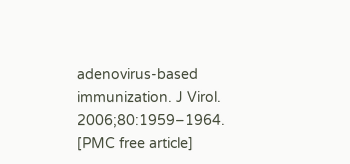adenovirus-based immunization. J Virol. 2006;80:1959–1964. [PMC free article]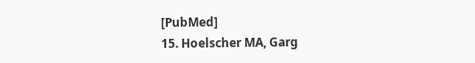[PubMed]
15. Hoelscher MA, Garg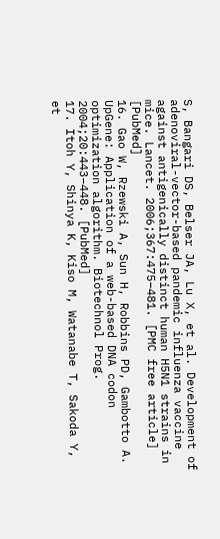S, Bangari DS, Belser JA, Lu X, et al. Development of adenoviral-vector-based pandemic influenza vaccine against antigenically distinct human H5N1 strains in mice. Lancet. 2006;367:475–481. [PMC free article] [PubMed]
16. Gao W, Rzewski A, Sun H, Robbins PD, Gambotto A. UpGene: Application of a web-based DNA codon optimization algorithm. Biotechnol Prog. 2004;20:443–448. [PubMed]
17. Itoh Y, Shinya K, Kiso M, Watanabe T, Sakoda Y, et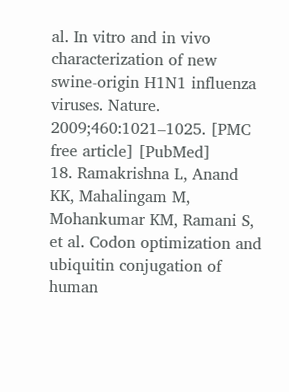al. In vitro and in vivo characterization of new swine-origin H1N1 influenza viruses. Nature. 2009;460:1021–1025. [PMC free article] [PubMed]
18. Ramakrishna L, Anand KK, Mahalingam M, Mohankumar KM, Ramani S, et al. Codon optimization and ubiquitin conjugation of human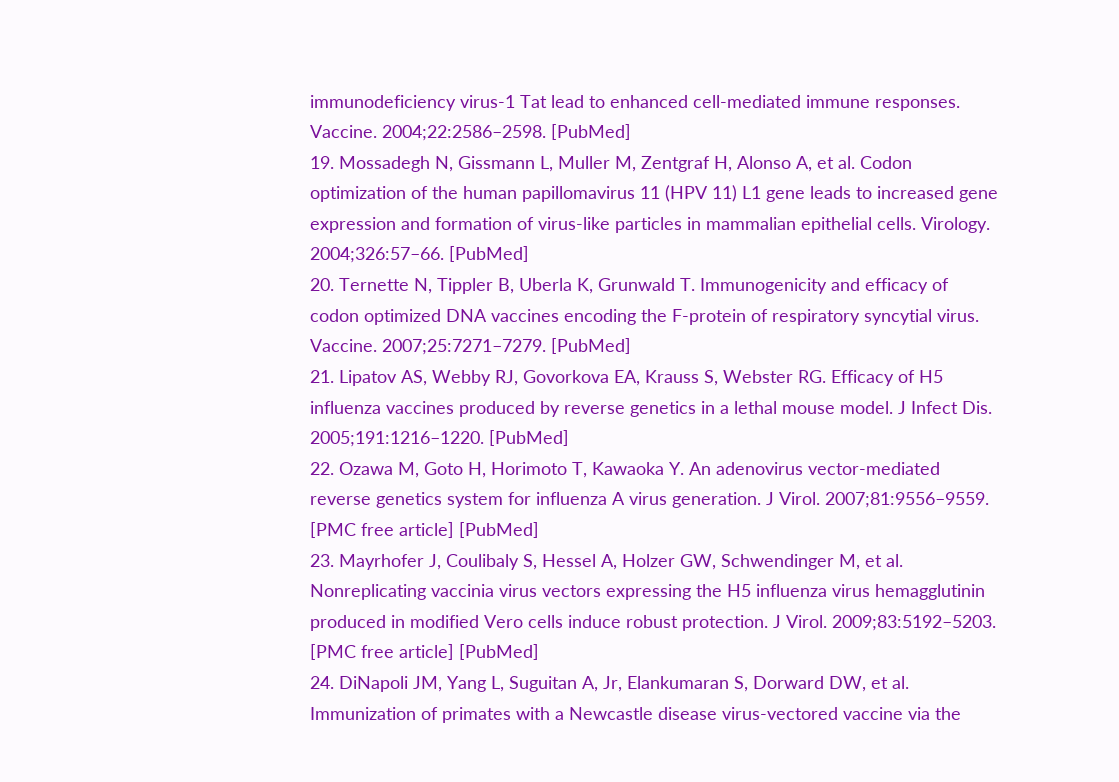immunodeficiency virus-1 Tat lead to enhanced cell-mediated immune responses. Vaccine. 2004;22:2586–2598. [PubMed]
19. Mossadegh N, Gissmann L, Muller M, Zentgraf H, Alonso A, et al. Codon optimization of the human papillomavirus 11 (HPV 11) L1 gene leads to increased gene expression and formation of virus-like particles in mammalian epithelial cells. Virology. 2004;326:57–66. [PubMed]
20. Ternette N, Tippler B, Uberla K, Grunwald T. Immunogenicity and efficacy of codon optimized DNA vaccines encoding the F-protein of respiratory syncytial virus. Vaccine. 2007;25:7271–7279. [PubMed]
21. Lipatov AS, Webby RJ, Govorkova EA, Krauss S, Webster RG. Efficacy of H5 influenza vaccines produced by reverse genetics in a lethal mouse model. J Infect Dis. 2005;191:1216–1220. [PubMed]
22. Ozawa M, Goto H, Horimoto T, Kawaoka Y. An adenovirus vector-mediated reverse genetics system for influenza A virus generation. J Virol. 2007;81:9556–9559. [PMC free article] [PubMed]
23. Mayrhofer J, Coulibaly S, Hessel A, Holzer GW, Schwendinger M, et al. Nonreplicating vaccinia virus vectors expressing the H5 influenza virus hemagglutinin produced in modified Vero cells induce robust protection. J Virol. 2009;83:5192–5203. [PMC free article] [PubMed]
24. DiNapoli JM, Yang L, Suguitan A, Jr, Elankumaran S, Dorward DW, et al. Immunization of primates with a Newcastle disease virus-vectored vaccine via the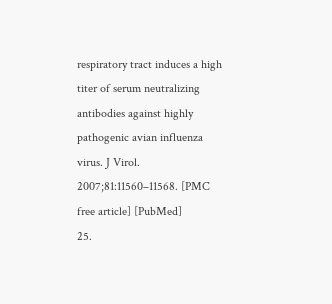respiratory tract induces a high titer of serum neutralizing antibodies against highly pathogenic avian influenza virus. J Virol. 2007;81:11560–11568. [PMC free article] [PubMed]
25.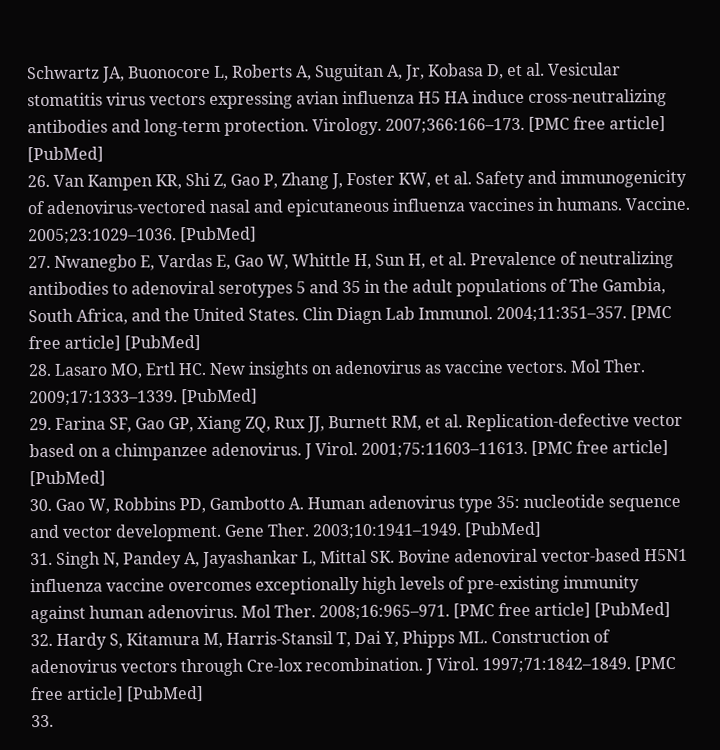Schwartz JA, Buonocore L, Roberts A, Suguitan A, Jr, Kobasa D, et al. Vesicular stomatitis virus vectors expressing avian influenza H5 HA induce cross-neutralizing antibodies and long-term protection. Virology. 2007;366:166–173. [PMC free article] [PubMed]
26. Van Kampen KR, Shi Z, Gao P, Zhang J, Foster KW, et al. Safety and immunogenicity of adenovirus-vectored nasal and epicutaneous influenza vaccines in humans. Vaccine. 2005;23:1029–1036. [PubMed]
27. Nwanegbo E, Vardas E, Gao W, Whittle H, Sun H, et al. Prevalence of neutralizing antibodies to adenoviral serotypes 5 and 35 in the adult populations of The Gambia, South Africa, and the United States. Clin Diagn Lab Immunol. 2004;11:351–357. [PMC free article] [PubMed]
28. Lasaro MO, Ertl HC. New insights on adenovirus as vaccine vectors. Mol Ther. 2009;17:1333–1339. [PubMed]
29. Farina SF, Gao GP, Xiang ZQ, Rux JJ, Burnett RM, et al. Replication-defective vector based on a chimpanzee adenovirus. J Virol. 2001;75:11603–11613. [PMC free article] [PubMed]
30. Gao W, Robbins PD, Gambotto A. Human adenovirus type 35: nucleotide sequence and vector development. Gene Ther. 2003;10:1941–1949. [PubMed]
31. Singh N, Pandey A, Jayashankar L, Mittal SK. Bovine adenoviral vector-based H5N1 influenza vaccine overcomes exceptionally high levels of pre-existing immunity against human adenovirus. Mol Ther. 2008;16:965–971. [PMC free article] [PubMed]
32. Hardy S, Kitamura M, Harris-Stansil T, Dai Y, Phipps ML. Construction of adenovirus vectors through Cre-lox recombination. J Virol. 1997;71:1842–1849. [PMC free article] [PubMed]
33.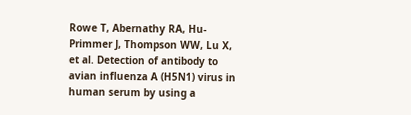Rowe T, Abernathy RA, Hu-Primmer J, Thompson WW, Lu X, et al. Detection of antibody to avian influenza A (H5N1) virus in human serum by using a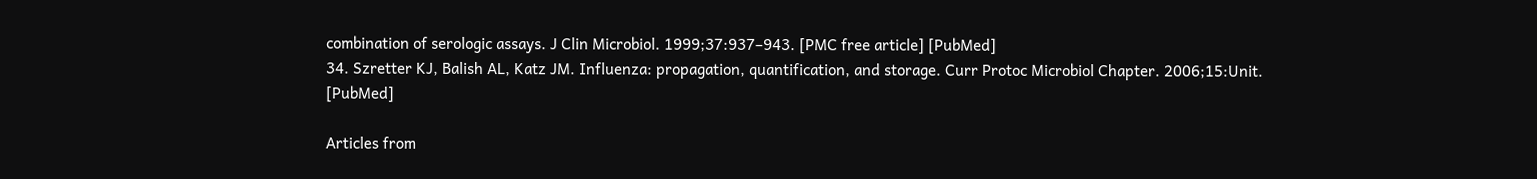combination of serologic assays. J Clin Microbiol. 1999;37:937–943. [PMC free article] [PubMed]
34. Szretter KJ, Balish AL, Katz JM. Influenza: propagation, quantification, and storage. Curr Protoc Microbiol Chapter. 2006;15:Unit. [PubMed]

Articles from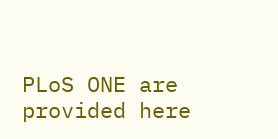PLoS ONE are provided here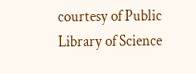courtesy of Public Library of Science